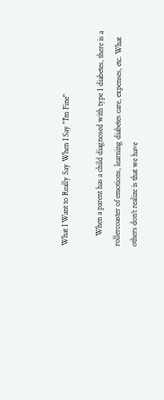What I Want to Really Say When I Say "I'm Fine"

     When a parent has a child diagnosed with type 1 diabetes, there is a rollercoaster of emotions, learning diabetes care, expenses, etc. What others don’t realize is that we have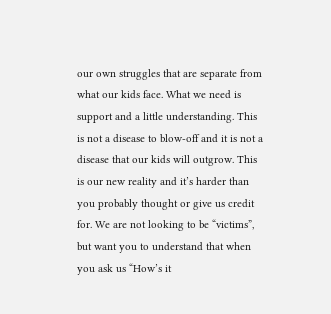our own struggles that are separate from what our kids face. What we need is support and a little understanding. This is not a disease to blow-off and it is not a disease that our kids will outgrow. This is our new reality and it’s harder than you probably thought or give us credit for. We are not looking to be “victims”, but want you to understand that when you ask us “How’s it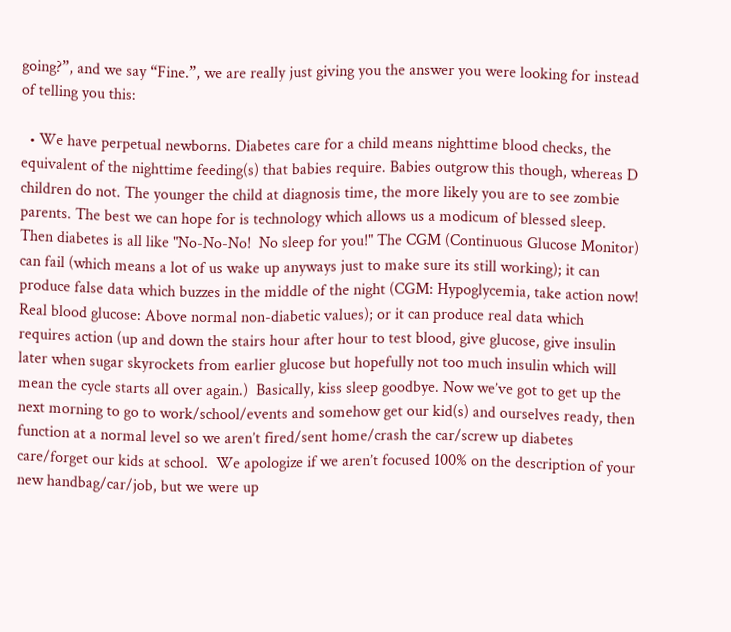going?”, and we say “Fine.”, we are really just giving you the answer you were looking for instead of telling you this:

  • We have perpetual newborns. Diabetes care for a child means nighttime blood checks, the equivalent of the nighttime feeding(s) that babies require. Babies outgrow this though, whereas D children do not. The younger the child at diagnosis time, the more likely you are to see zombie parents. The best we can hope for is technology which allows us a modicum of blessed sleep. Then diabetes is all like "No-No-No!  No sleep for you!" The CGM (Continuous Glucose Monitor) can fail (which means a lot of us wake up anyways just to make sure its still working); it can produce false data which buzzes in the middle of the night (CGM: Hypoglycemia, take action now! Real blood glucose: Above normal non-diabetic values); or it can produce real data which requires action (up and down the stairs hour after hour to test blood, give glucose, give insulin later when sugar skyrockets from earlier glucose but hopefully not too much insulin which will mean the cycle starts all over again.)  Basically, kiss sleep goodbye. Now we’ve got to get up the next morning to go to work/school/events and somehow get our kid(s) and ourselves ready, then function at a normal level so we aren’t fired/sent home/crash the car/screw up diabetes care/forget our kids at school.  We apologize if we aren’t focused 100% on the description of your new handbag/car/job, but we were up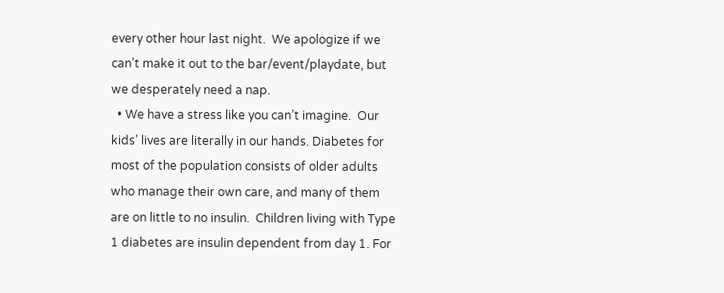every other hour last night.  We apologize if we can’t make it out to the bar/event/playdate, but we desperately need a nap.
  • We have a stress like you can’t imagine.  Our kids’ lives are literally in our hands. Diabetes for most of the population consists of older adults who manage their own care, and many of them are on little to no insulin.  Children living with Type 1 diabetes are insulin dependent from day 1. For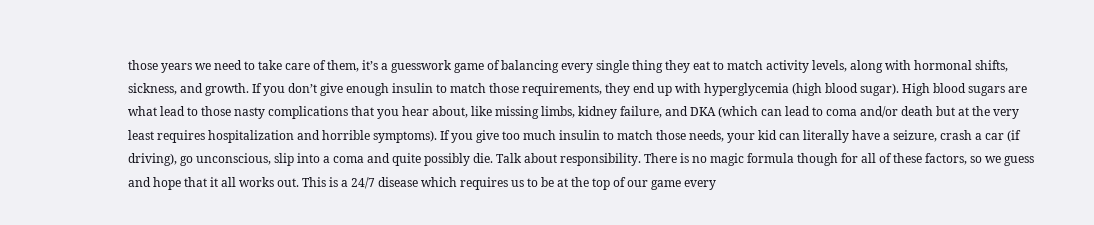those years we need to take care of them, it’s a guesswork game of balancing every single thing they eat to match activity levels, along with hormonal shifts, sickness, and growth. If you don’t give enough insulin to match those requirements, they end up with hyperglycemia (high blood sugar). High blood sugars are what lead to those nasty complications that you hear about, like missing limbs, kidney failure, and DKA (which can lead to coma and/or death but at the very least requires hospitalization and horrible symptoms). If you give too much insulin to match those needs, your kid can literally have a seizure, crash a car (if driving), go unconscious, slip into a coma and quite possibly die. Talk about responsibility. There is no magic formula though for all of these factors, so we guess and hope that it all works out. This is a 24/7 disease which requires us to be at the top of our game every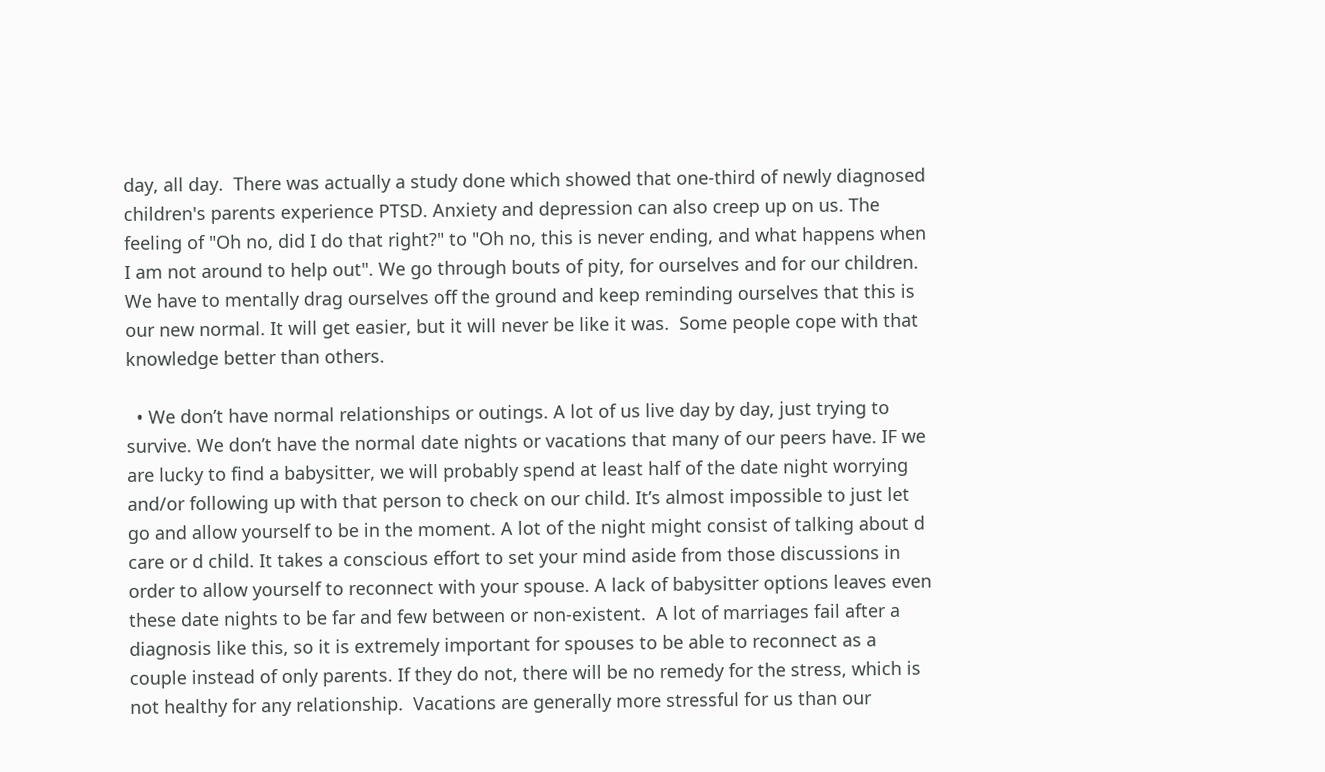day, all day.  There was actually a study done which showed that one-third of newly diagnosed children's parents experience PTSD. Anxiety and depression can also creep up on us. The feeling of "Oh no, did I do that right?" to "Oh no, this is never ending, and what happens when I am not around to help out". We go through bouts of pity, for ourselves and for our children. We have to mentally drag ourselves off the ground and keep reminding ourselves that this is our new normal. It will get easier, but it will never be like it was.  Some people cope with that knowledge better than others.

  • We don’t have normal relationships or outings. A lot of us live day by day, just trying to survive. We don’t have the normal date nights or vacations that many of our peers have. IF we are lucky to find a babysitter, we will probably spend at least half of the date night worrying and/or following up with that person to check on our child. It’s almost impossible to just let go and allow yourself to be in the moment. A lot of the night might consist of talking about d care or d child. It takes a conscious effort to set your mind aside from those discussions in order to allow yourself to reconnect with your spouse. A lack of babysitter options leaves even these date nights to be far and few between or non-existent.  A lot of marriages fail after a diagnosis like this, so it is extremely important for spouses to be able to reconnect as a couple instead of only parents. If they do not, there will be no remedy for the stress, which is not healthy for any relationship.  Vacations are generally more stressful for us than our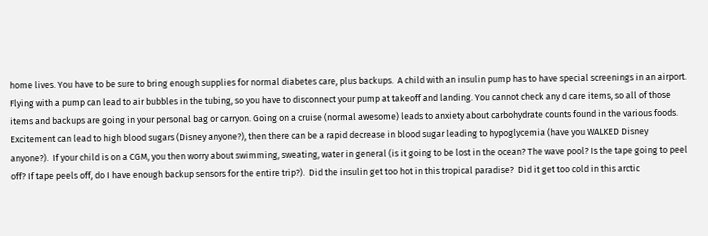home lives. You have to be sure to bring enough supplies for normal diabetes care, plus backups.  A child with an insulin pump has to have special screenings in an airport. Flying with a pump can lead to air bubbles in the tubing, so you have to disconnect your pump at takeoff and landing. You cannot check any d care items, so all of those items and backups are going in your personal bag or carryon. Going on a cruise (normal awesome) leads to anxiety about carbohydrate counts found in the various foods. Excitement can lead to high blood sugars (Disney anyone?), then there can be a rapid decrease in blood sugar leading to hypoglycemia (have you WALKED Disney anyone?).  If your child is on a CGM, you then worry about swimming, sweating, water in general (is it going to be lost in the ocean? The wave pool? Is the tape going to peel off? If tape peels off, do I have enough backup sensors for the entire trip?).  Did the insulin get too hot in this tropical paradise?  Did it get too cold in this arctic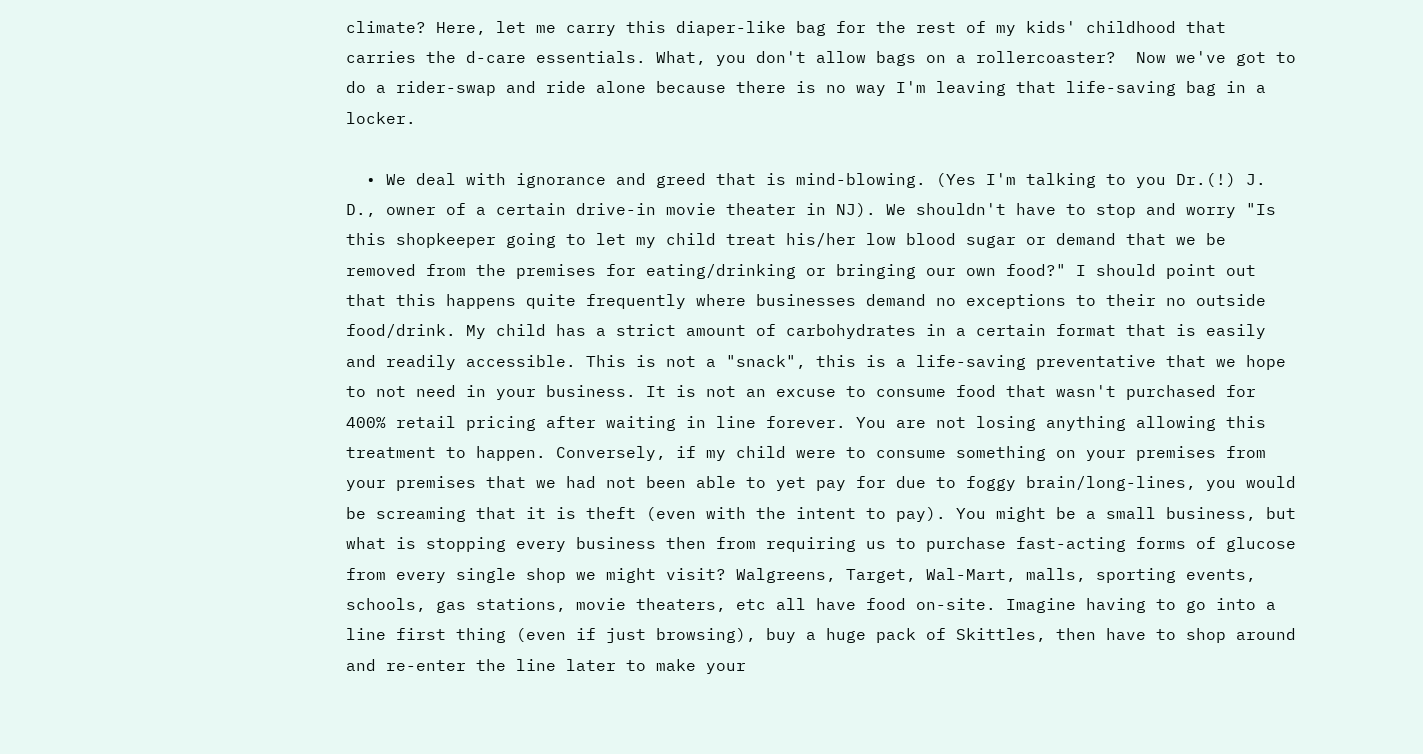climate? Here, let me carry this diaper-like bag for the rest of my kids' childhood that carries the d-care essentials. What, you don't allow bags on a rollercoaster?  Now we've got to do a rider-swap and ride alone because there is no way I'm leaving that life-saving bag in a locker.

  • We deal with ignorance and greed that is mind-blowing. (Yes I'm talking to you Dr.(!) J. D., owner of a certain drive-in movie theater in NJ). We shouldn't have to stop and worry "Is this shopkeeper going to let my child treat his/her low blood sugar or demand that we be removed from the premises for eating/drinking or bringing our own food?" I should point out that this happens quite frequently where businesses demand no exceptions to their no outside food/drink. My child has a strict amount of carbohydrates in a certain format that is easily and readily accessible. This is not a "snack", this is a life-saving preventative that we hope to not need in your business. It is not an excuse to consume food that wasn't purchased for 400% retail pricing after waiting in line forever. You are not losing anything allowing this treatment to happen. Conversely, if my child were to consume something on your premises from your premises that we had not been able to yet pay for due to foggy brain/long-lines, you would be screaming that it is theft (even with the intent to pay). You might be a small business, but what is stopping every business then from requiring us to purchase fast-acting forms of glucose from every single shop we might visit? Walgreens, Target, Wal-Mart, malls, sporting events, schools, gas stations, movie theaters, etc all have food on-site. Imagine having to go into a line first thing (even if just browsing), buy a huge pack of Skittles, then have to shop around and re-enter the line later to make your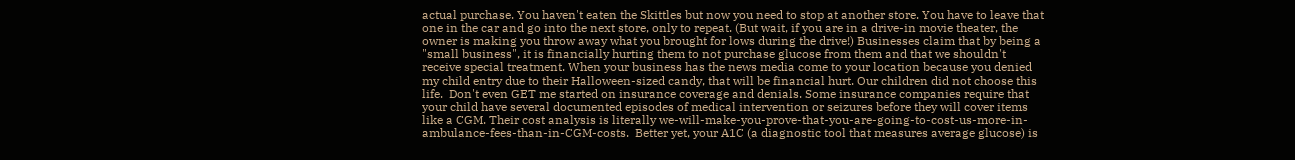actual purchase. You haven't eaten the Skittles but now you need to stop at another store. You have to leave that one in the car and go into the next store, only to repeat. (But wait, if you are in a drive-in movie theater, the owner is making you throw away what you brought for lows during the drive!) Businesses claim that by being a "small business", it is financially hurting them to not purchase glucose from them and that we shouldn't receive special treatment. When your business has the news media come to your location because you denied my child entry due to their Halloween-sized candy, that will be financial hurt. Our children did not choose this life.  Don't even GET me started on insurance coverage and denials. Some insurance companies require that your child have several documented episodes of medical intervention or seizures before they will cover items like a CGM. Their cost analysis is literally we-will-make-you-prove-that-you-are-going-to-cost-us-more-in-ambulance-fees-than-in-CGM-costs.  Better yet, your A1C (a diagnostic tool that measures average glucose) is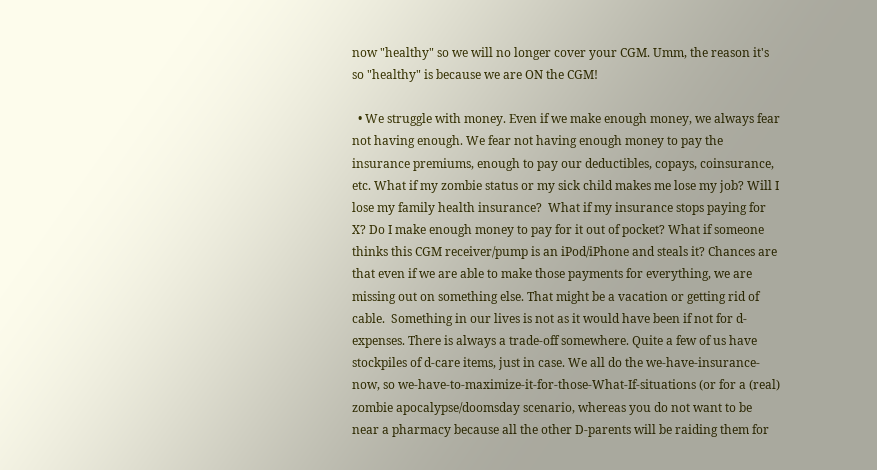now "healthy" so we will no longer cover your CGM. Umm, the reason it's so "healthy" is because we are ON the CGM!

  • We struggle with money. Even if we make enough money, we always fear not having enough. We fear not having enough money to pay the insurance premiums, enough to pay our deductibles, copays, coinsurance, etc. What if my zombie status or my sick child makes me lose my job? Will I lose my family health insurance?  What if my insurance stops paying for X? Do I make enough money to pay for it out of pocket? What if someone thinks this CGM receiver/pump is an iPod/iPhone and steals it? Chances are that even if we are able to make those payments for everything, we are missing out on something else. That might be a vacation or getting rid of cable.  Something in our lives is not as it would have been if not for d-expenses. There is always a trade-off somewhere. Quite a few of us have stockpiles of d-care items, just in case. We all do the we-have-insurance-now, so we-have-to-maximize-it-for-those-What-If-situations (or for a (real) zombie apocalypse/doomsday scenario, whereas you do not want to be near a pharmacy because all the other D-parents will be raiding them for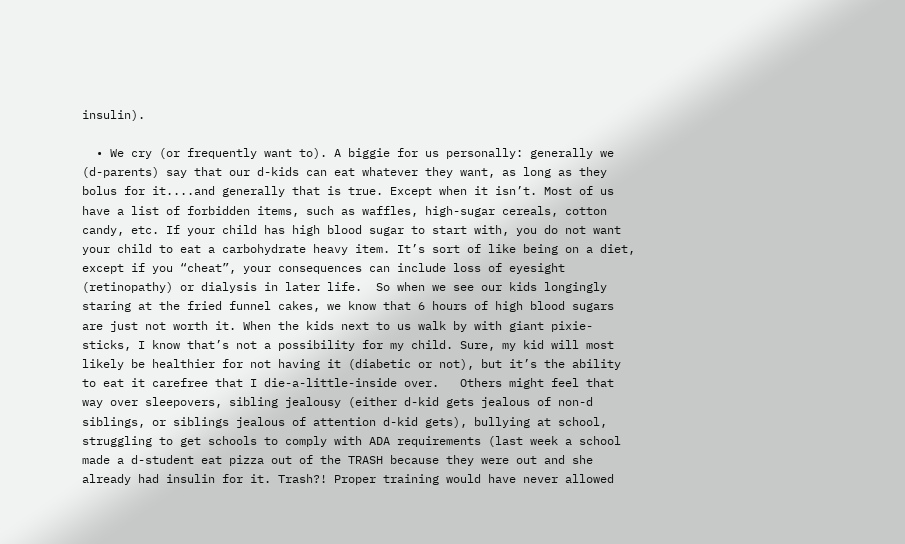insulin).

  • We cry (or frequently want to). A biggie for us personally: generally we (d-parents) say that our d-kids can eat whatever they want, as long as they bolus for it....and generally that is true. Except when it isn’t. Most of us have a list of forbidden items, such as waffles, high-sugar cereals, cotton candy, etc. If your child has high blood sugar to start with, you do not want your child to eat a carbohydrate heavy item. It’s sort of like being on a diet, except if you “cheat”, your consequences can include loss of eyesight (retinopathy) or dialysis in later life.  So when we see our kids longingly staring at the fried funnel cakes, we know that 6 hours of high blood sugars are just not worth it. When the kids next to us walk by with giant pixie-sticks, I know that’s not a possibility for my child. Sure, my kid will most likely be healthier for not having it (diabetic or not), but it’s the ability to eat it carefree that I die-a-little-inside over.   Others might feel that way over sleepovers, sibling jealousy (either d-kid gets jealous of non-d siblings, or siblings jealous of attention d-kid gets), bullying at school, struggling to get schools to comply with ADA requirements (last week a school made a d-student eat pizza out of the TRASH because they were out and she already had insulin for it. Trash?! Proper training would have never allowed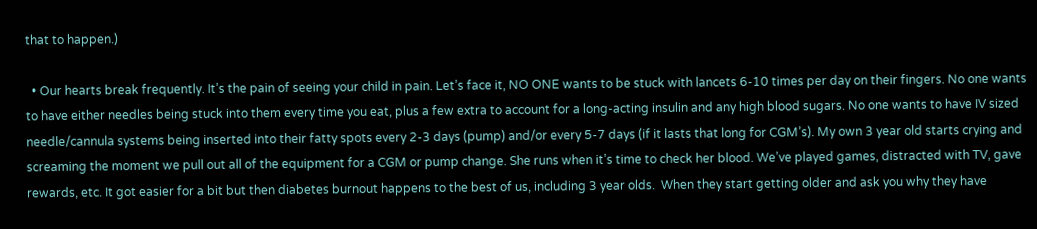that to happen.)

  • Our hearts break frequently. It’s the pain of seeing your child in pain. Let’s face it, NO ONE wants to be stuck with lancets 6-10 times per day on their fingers. No one wants to have either needles being stuck into them every time you eat, plus a few extra to account for a long-acting insulin and any high blood sugars. No one wants to have IV sized needle/cannula systems being inserted into their fatty spots every 2-3 days (pump) and/or every 5-7 days (if it lasts that long for CGM’s). My own 3 year old starts crying and screaming the moment we pull out all of the equipment for a CGM or pump change. She runs when it’s time to check her blood. We’ve played games, distracted with TV, gave rewards, etc. It got easier for a bit but then diabetes burnout happens to the best of us, including 3 year olds.  When they start getting older and ask you why they have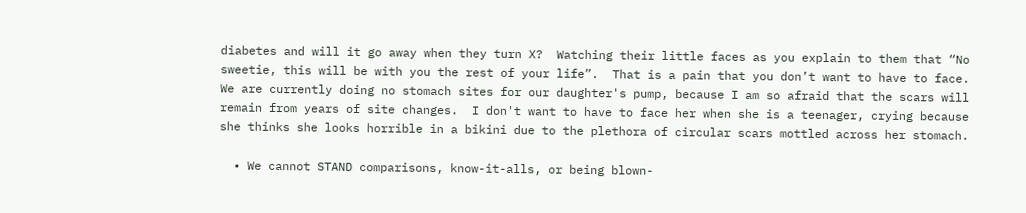diabetes and will it go away when they turn X?  Watching their little faces as you explain to them that “No sweetie, this will be with you the rest of your life”.  That is a pain that you don’t want to have to face.  We are currently doing no stomach sites for our daughter's pump, because I am so afraid that the scars will remain from years of site changes.  I don't want to have to face her when she is a teenager, crying because she thinks she looks horrible in a bikini due to the plethora of circular scars mottled across her stomach.

  • We cannot STAND comparisons, know-it-alls, or being blown-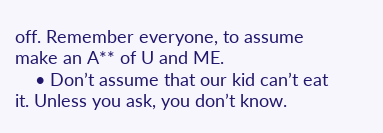off. Remember everyone, to assume make an A** of U and ME.
    • Don’t assume that our kid can’t eat it. Unless you ask, you don’t know.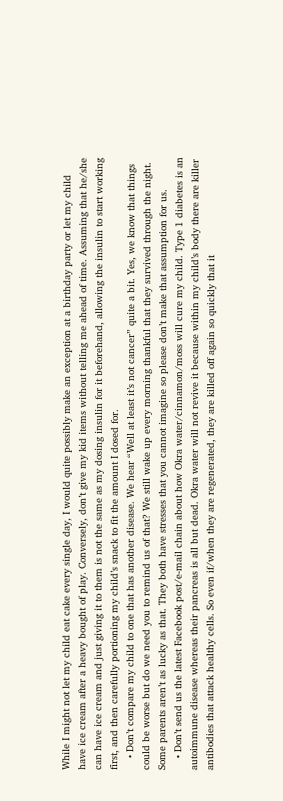While I might not let my child eat cake every single day, I would quite possibly make an exception at a birthday party or let my child have ice cream after a heavy bought of play. Conversely, don’t give my kid items without telling me ahead of time. Assuming that he/she can have ice cream and just giving it to them is not the same as my dosing insulin for it beforehand, allowing the insulin to start working first, and then carefully portioning my child’s snack to fit the amount I dosed for.
    • Don’t compare my child to one that has another disease. We hear “Well at least it’s not cancer” quite a bit. Yes, we know that things could be worse but do we need you to remind us of that? We still wake up every morning thankful that they survived through the night. Some parents aren’t as lucky as that. They both have stresses that you cannot imagine so please don’t make that assumption for us.
    • Don’t send us the latest Facebook post/e-mail chain about how Okra water/cinnamon/moss will cure my child. Type 1 diabetes is an autoimmune disease whereas their pancreas is all but dead. Okra water will not revive it because within my child’s body there are killer antibodies that attack healthy cells. So even if/when they are regenerated, they are killed off again so quickly that it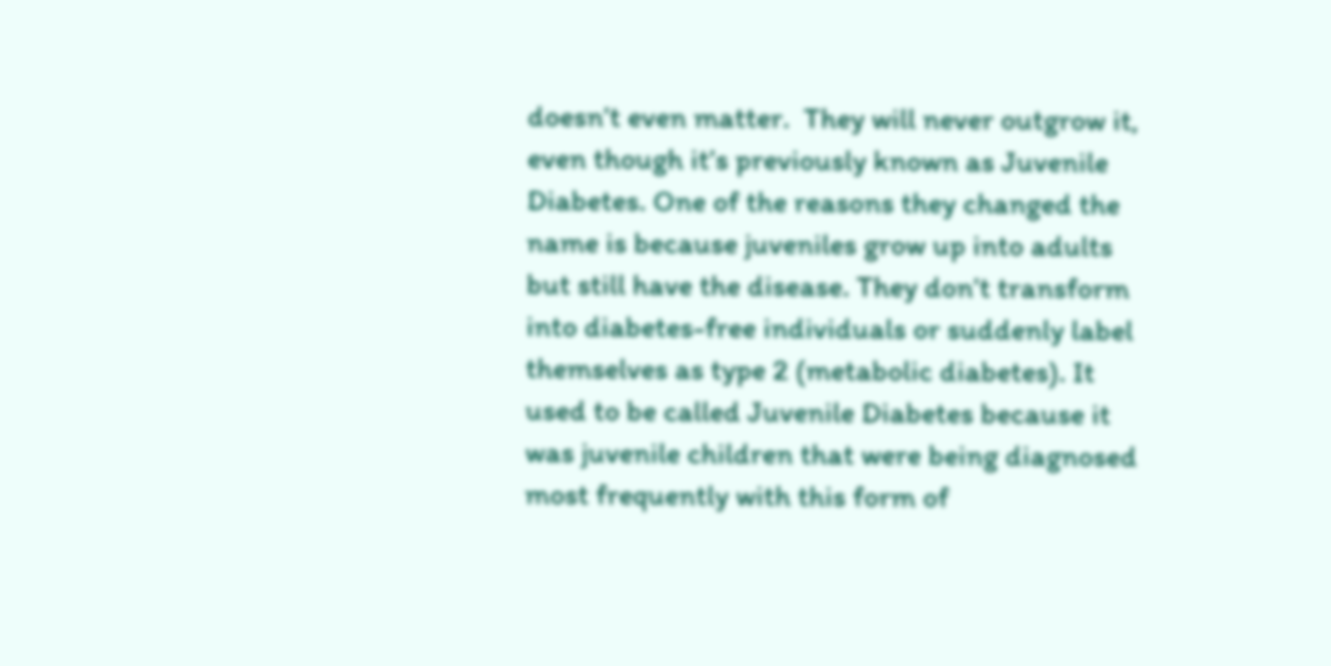doesn’t even matter.  They will never outgrow it, even though it’s previously known as Juvenile Diabetes. One of the reasons they changed the name is because juveniles grow up into adults but still have the disease. They don’t transform into diabetes-free individuals or suddenly label themselves as type 2 (metabolic diabetes). It used to be called Juvenile Diabetes because it was juvenile children that were being diagnosed most frequently with this form of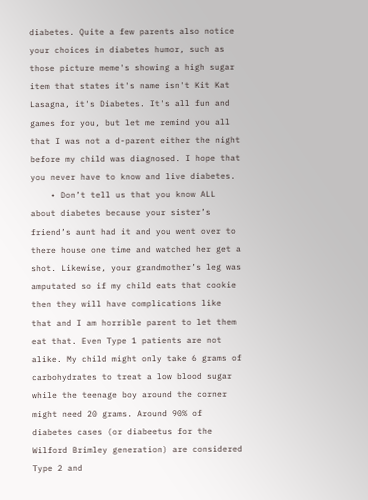diabetes. Quite a few parents also notice your choices in diabetes humor, such as those picture meme's showing a high sugar item that states it's name isn't Kit Kat Lasagna, it's Diabetes. It's all fun and games for you, but let me remind you all that I was not a d-parent either the night before my child was diagnosed. I hope that you never have to know and live diabetes.
    • Don’t tell us that you know ALL about diabetes because your sister’s friend’s aunt had it and you went over to there house one time and watched her get a shot. Likewise, your grandmother’s leg was amputated so if my child eats that cookie then they will have complications like that and I am horrible parent to let them eat that. Even Type 1 patients are not alike. My child might only take 6 grams of carbohydrates to treat a low blood sugar while the teenage boy around the corner might need 20 grams. Around 90% of diabetes cases (or diabeetus for the Wilford Brimley generation) are considered Type 2 and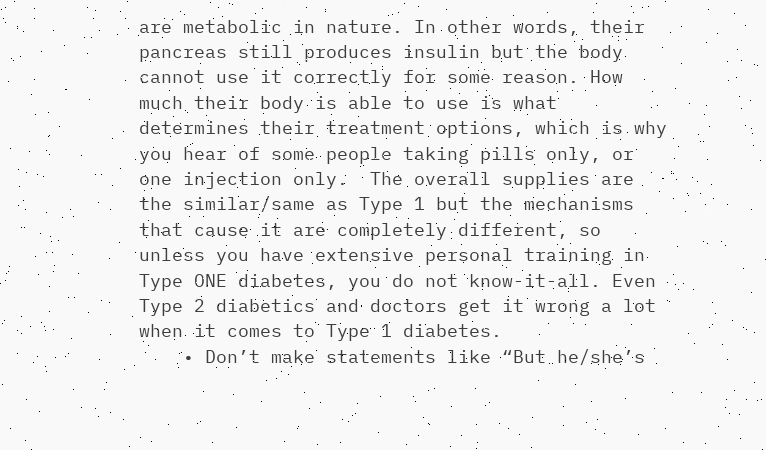are metabolic in nature. In other words, their pancreas still produces insulin but the body cannot use it correctly for some reason. How much their body is able to use is what determines their treatment options, which is why you hear of some people taking pills only, or one injection only.  The overall supplies are the similar/same as Type 1 but the mechanisms that cause it are completely different, so unless you have extensive personal training in Type ONE diabetes, you do not know-it-all. Even Type 2 diabetics and doctors get it wrong a lot when it comes to Type 1 diabetes.
    • Don’t make statements like “But he/she’s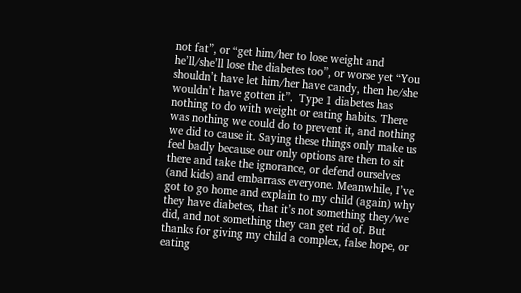not fat”, or “get him/her to lose weight and he’ll/she’ll lose the diabetes too”, or worse yet “You shouldn’t have let him/her have candy, then he/she wouldn’t have gotten it”.  Type 1 diabetes has nothing to do with weight or eating habits. There was nothing we could do to prevent it, and nothing we did to cause it. Saying these things only make us feel badly because our only options are then to sit there and take the ignorance, or defend ourselves (and kids) and embarrass everyone. Meanwhile, I’ve got to go home and explain to my child (again) why they have diabetes, that it’s not something they/we did, and not something they can get rid of. But thanks for giving my child a complex, false hope, or eating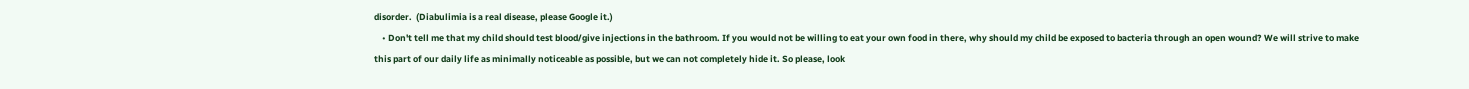disorder.  (Diabulimia is a real disease, please Google it.)
    • Don't tell me that my child should test blood/give injections in the bathroom. If you would not be willing to eat your own food in there, why should my child be exposed to bacteria through an open wound? We will strive to make this part of our daily life as minimally noticeable as possible, but we can not completely hide it. So please, look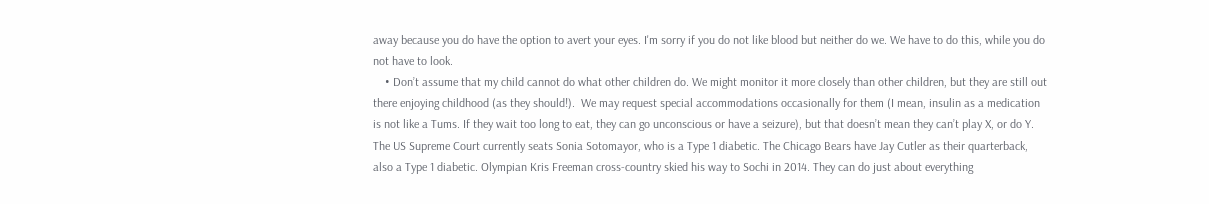away because you do have the option to avert your eyes. I'm sorry if you do not like blood but neither do we. We have to do this, while you do not have to look.
    • Don’t assume that my child cannot do what other children do. We might monitor it more closely than other children, but they are still out there enjoying childhood (as they should!).  We may request special accommodations occasionally for them (I mean, insulin as a medication is not like a Tums. If they wait too long to eat, they can go unconscious or have a seizure), but that doesn’t mean they can’t play X, or do Y.  The US Supreme Court currently seats Sonia Sotomayor, who is a Type 1 diabetic. The Chicago Bears have Jay Cutler as their quarterback, also a Type 1 diabetic. Olympian Kris Freeman cross-country skied his way to Sochi in 2014. They can do just about everything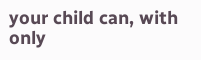your child can, with only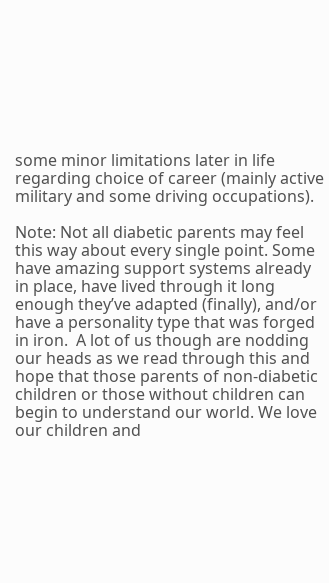some minor limitations later in life regarding choice of career (mainly active military and some driving occupations).

Note: Not all diabetic parents may feel this way about every single point. Some have amazing support systems already in place, have lived through it long enough they’ve adapted (finally), and/or have a personality type that was forged in iron.  A lot of us though are nodding our heads as we read through this and hope that those parents of non-diabetic children or those without children can begin to understand our world. We love our children and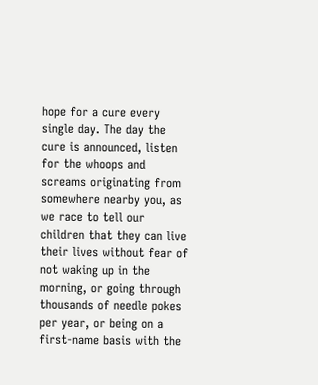hope for a cure every single day. The day the cure is announced, listen for the whoops and screams originating from somewhere nearby you, as we race to tell our children that they can live their lives without fear of not waking up in the morning, or going through thousands of needle pokes per year, or being on a first-name basis with the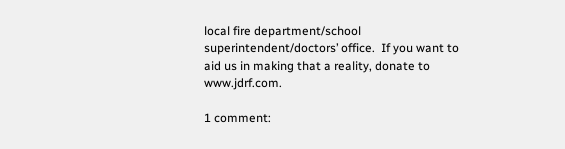local fire department/school superintendent/doctors’ office.  If you want to aid us in making that a reality, donate to www.jdrf.com.

1 comment: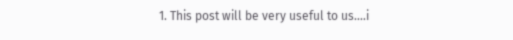1. This post will be very useful to us....i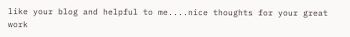like your blog and helpful to me....nice thoughts for your great work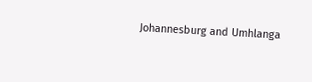Johannesburg and Umhlanga